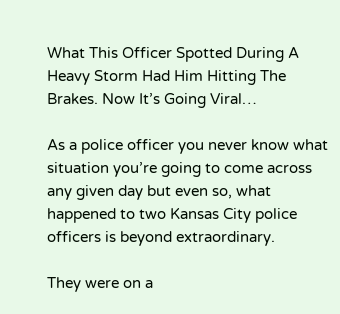What This Officer Spotted During A Heavy Storm Had Him Hitting The Brakes. Now It’s Going Viral…

As a police officer you never know what situation you’re going to come across any given day but even so, what happened to two Kansas City police officers is beyond extraordinary.

They were on a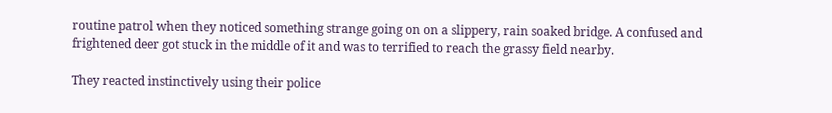routine patrol when they noticed something strange going on on a slippery, rain soaked bridge. A confused and frightened deer got stuck in the middle of it and was to terrified to reach the grassy field nearby.

They reacted instinctively using their police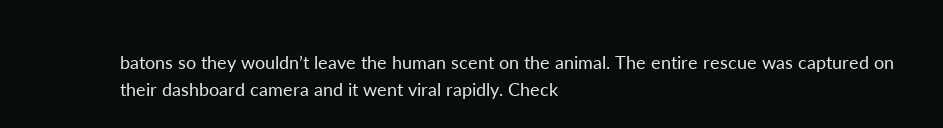batons so they wouldn’t leave the human scent on the animal. The entire rescue was captured on their dashboard camera and it went viral rapidly. Check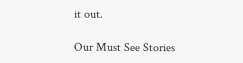it out.

Our Must See Stories